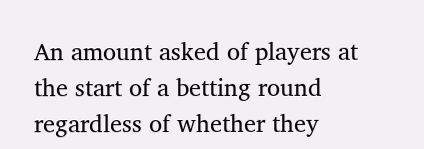An amount asked of players at the start of a betting round regardless of whether they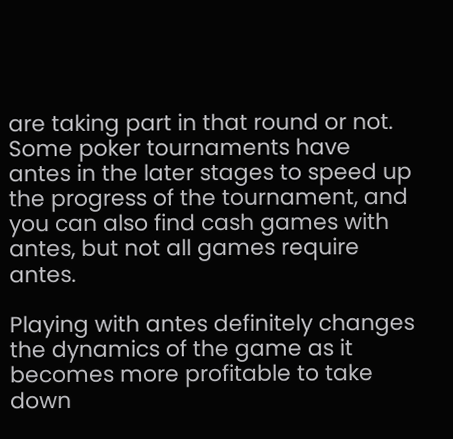are taking part in that round or not. Some poker tournaments have antes in the later stages to speed up the progress of the tournament, and you can also find cash games with antes, but not all games require antes.

Playing with antes definitely changes the dynamics of the game as it becomes more profitable to take down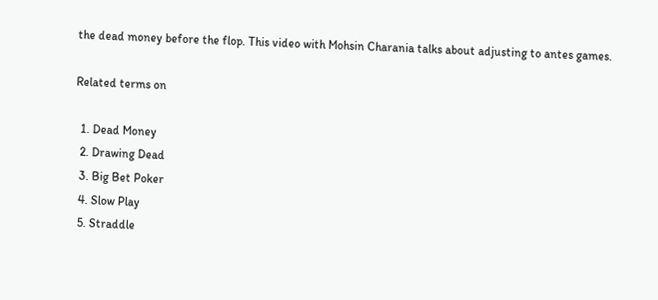the dead money before the flop. This video with Mohsin Charania talks about adjusting to antes games.

Related terms on

  1. Dead Money
  2. Drawing Dead
  3. Big Bet Poker
  4. Slow Play
  5. Straddle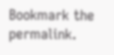Bookmark the permalink.